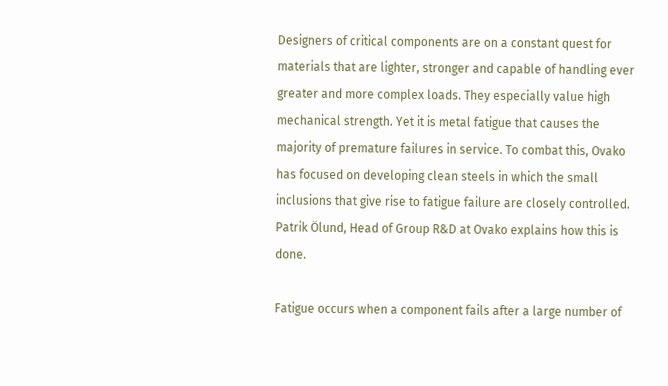Designers of critical components are on a constant quest for materials that are lighter, stronger and capable of handling ever greater and more complex loads. They especially value high mechanical strength. Yet it is metal fatigue that causes the majority of premature failures in service. To combat this, Ovako has focused on developing clean steels in which the small inclusions that give rise to fatigue failure are closely controlled. Patrik Ölund, Head of Group R&D at Ovako explains how this is done.

Fatigue occurs when a component fails after a large number of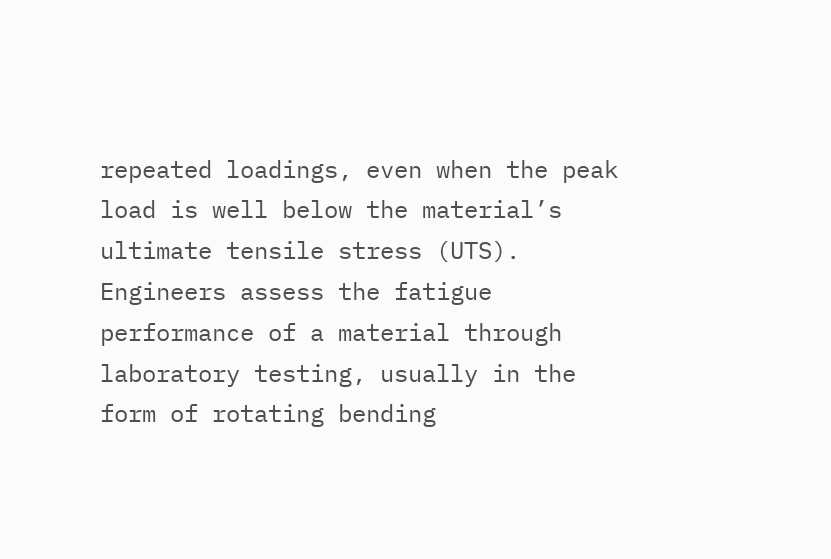repeated loadings, even when the peak load is well below the material’s ultimate tensile stress (UTS). Engineers assess the fatigue performance of a material through laboratory testing, usually in the form of rotating bending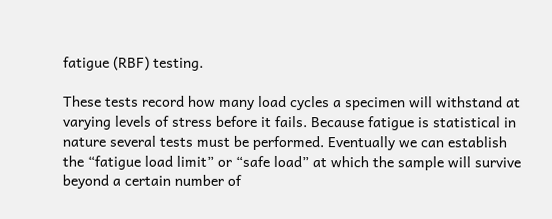fatigue (RBF) testing.

These tests record how many load cycles a specimen will withstand at varying levels of stress before it fails. Because fatigue is statistical in nature several tests must be performed. Eventually we can establish the “fatigue load limit” or “safe load” at which the sample will survive beyond a certain number of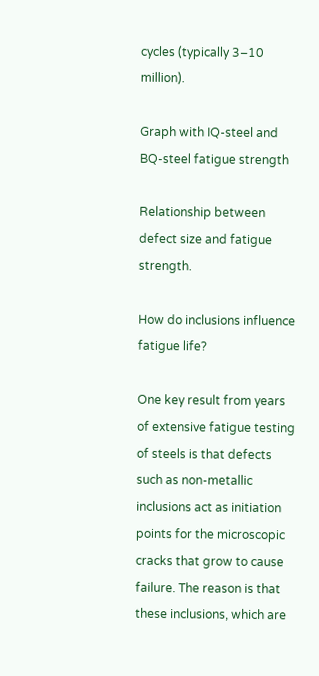cycles (typically 3–10 million).

Graph with IQ-steel and BQ-steel fatigue strength

Relationship between defect size and fatigue strength.

How do inclusions influence fatigue life?

One key result from years of extensive fatigue testing of steels is that defects such as non-metallic inclusions act as initiation points for the microscopic cracks that grow to cause failure. The reason is that these inclusions, which are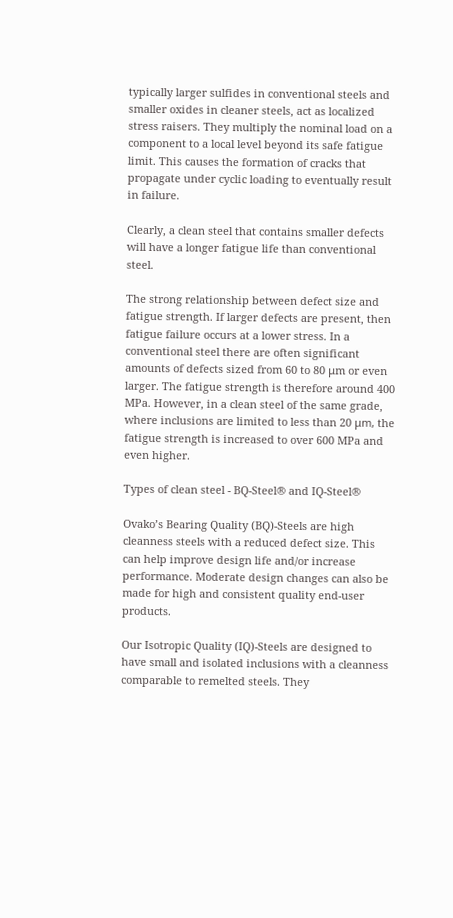typically larger sulfides in conventional steels and smaller oxides in cleaner steels, act as localized stress raisers. They multiply the nominal load on a component to a local level beyond its safe fatigue limit. This causes the formation of cracks that propagate under cyclic loading to eventually result in failure.

Clearly, a clean steel that contains smaller defects will have a longer fatigue life than conventional steel.

The strong relationship between defect size and fatigue strength. If larger defects are present, then fatigue failure occurs at a lower stress. In a conventional steel there are often significant amounts of defects sized from 60 to 80 μm or even larger. The fatigue strength is therefore around 400 MPa. However, in a clean steel of the same grade, where inclusions are limited to less than 20 μm, the fatigue strength is increased to over 600 MPa and even higher.

Types of clean steel - BQ-Steel® and IQ-Steel®

Ovako’s Bearing Quality (BQ)-Steels are high cleanness steels with a reduced defect size. This can help improve design life and/or increase performance. Moderate design changes can also be made for high and consistent quality end-user products.

Our Isotropic Quality (IQ)-Steels are designed to have small and isolated inclusions with a cleanness comparable to remelted steels. They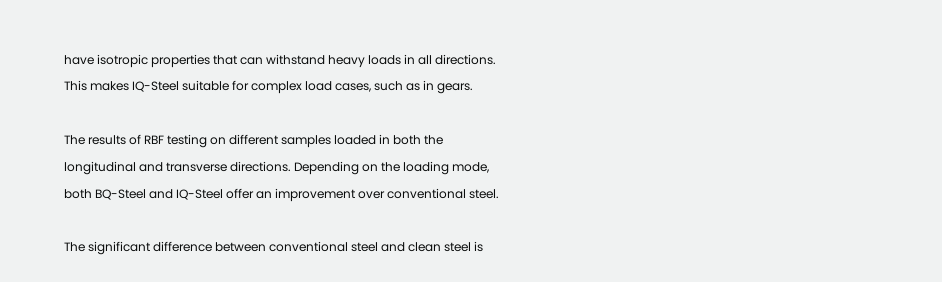have isotropic properties that can withstand heavy loads in all directions. This makes IQ-Steel suitable for complex load cases, such as in gears.

The results of RBF testing on different samples loaded in both the longitudinal and transverse directions. Depending on the loading mode, both BQ-Steel and IQ-Steel offer an improvement over conventional steel.

The significant difference between conventional steel and clean steel is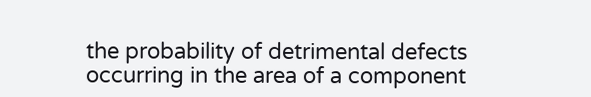the probability of detrimental defects occurring in the area of a component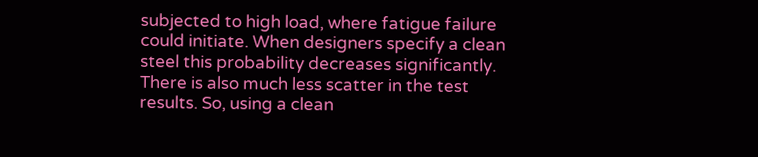subjected to high load, where fatigue failure could initiate. When designers specify a clean steel this probability decreases significantly. There is also much less scatter in the test results. So, using a clean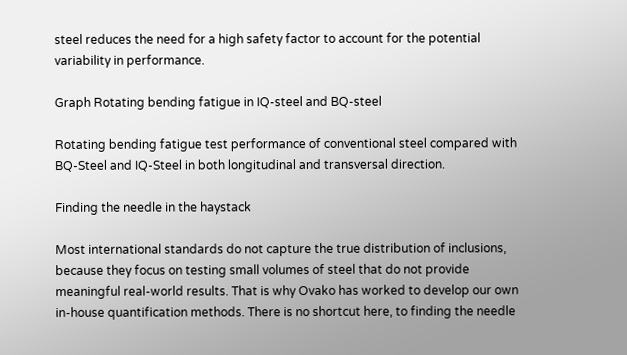steel reduces the need for a high safety factor to account for the potential variability in performance.

Graph Rotating bending fatigue in IQ-steel and BQ-steel

Rotating bending fatigue test performance of conventional steel compared with BQ-Steel and IQ-Steel in both longitudinal and transversal direction.

Finding the needle in the haystack

Most international standards do not capture the true distribution of inclusions, because they focus on testing small volumes of steel that do not provide meaningful real-world results. That is why Ovako has worked to develop our own in-house quantification methods. There is no shortcut here, to finding the needle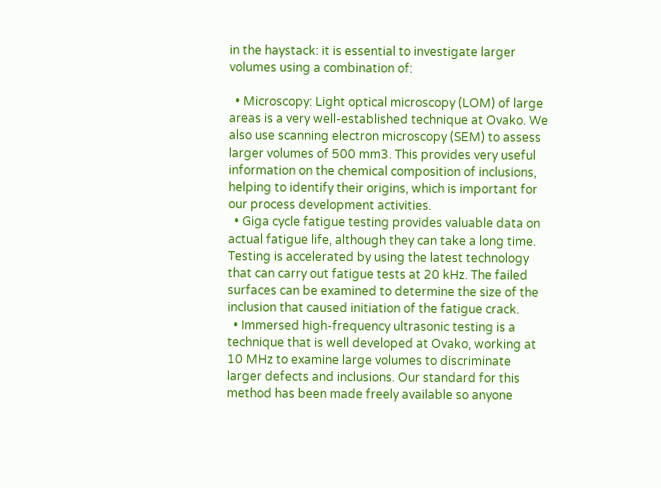in the haystack: it is essential to investigate larger volumes using a combination of:

  • Microscopy: Light optical microscopy (LOM) of large areas is a very well-established technique at Ovako. We also use scanning electron microscopy (SEM) to assess larger volumes of 500 mm3. This provides very useful information on the chemical composition of inclusions, helping to identify their origins, which is important for our process development activities.
  • Giga cycle fatigue testing provides valuable data on actual fatigue life, although they can take a long time. Testing is accelerated by using the latest technology that can carry out fatigue tests at 20 kHz. The failed surfaces can be examined to determine the size of the inclusion that caused initiation of the fatigue crack.
  • Immersed high-frequency ultrasonic testing is a technique that is well developed at Ovako, working at 10 MHz to examine large volumes to discriminate larger defects and inclusions. Our standard for this method has been made freely available so anyone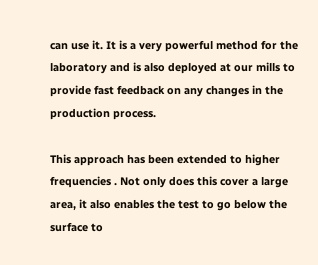can use it. It is a very powerful method for the laboratory and is also deployed at our mills to provide fast feedback on any changes in the production process.

This approach has been extended to higher frequencies . Not only does this cover a large area, it also enables the test to go below the surface to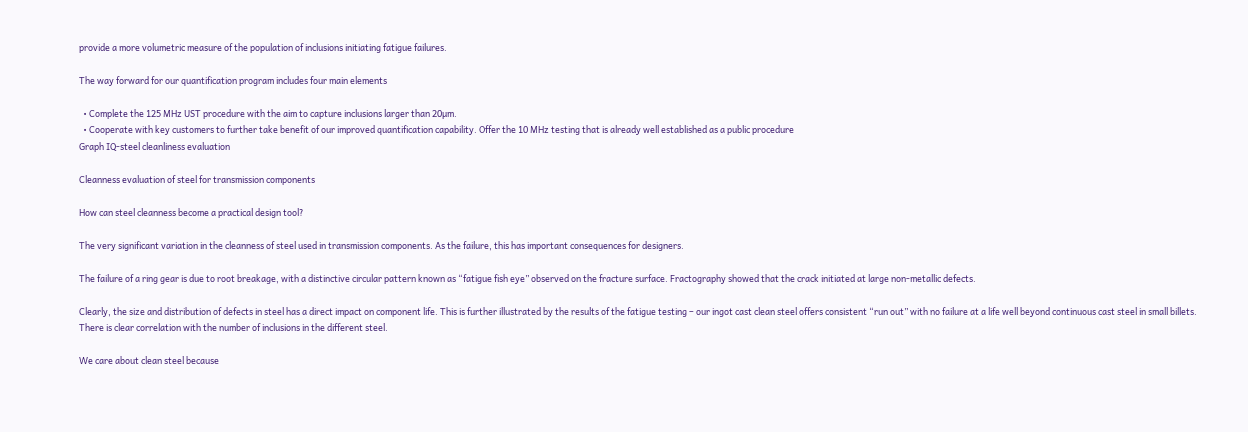provide a more volumetric measure of the population of inclusions initiating fatigue failures.

The way forward for our quantification program includes four main elements

  • Complete the 125 MHz UST procedure with the aim to capture inclusions larger than 20µm.
  • Cooperate with key customers to further take benefit of our improved quantification capability. Offer the 10 MHz testing that is already well established as a public procedure
Graph IQ-steel cleanliness evaluation

Cleanness evaluation of steel for transmission components

How can steel cleanness become a practical design tool?

The very significant variation in the cleanness of steel used in transmission components. As the failure, this has important consequences for designers.

The failure of a ring gear is due to root breakage, with a distinctive circular pattern known as “fatigue fish eye” observed on the fracture surface. Fractography showed that the crack initiated at large non-metallic defects.

Clearly, the size and distribution of defects in steel has a direct impact on component life. This is further illustrated by the results of the fatigue testing – our ingot cast clean steel offers consistent “run out” with no failure at a life well beyond continuous cast steel in small billets. There is clear correlation with the number of inclusions in the different steel.

We care about clean steel because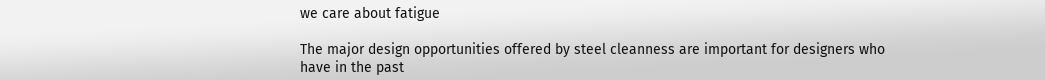we care about fatigue

The major design opportunities offered by steel cleanness are important for designers who have in the past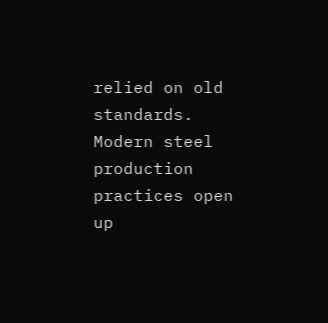relied on old standards. Modern steel production practices open up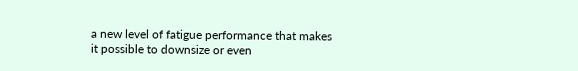a new level of fatigue performance that makes it possible to downsize or even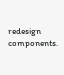redesign components.